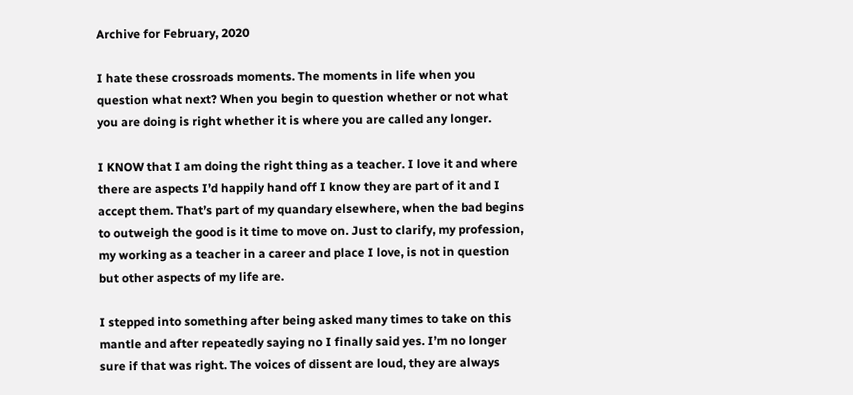Archive for February, 2020

I hate these crossroads moments. The moments in life when you question what next? When you begin to question whether or not what you are doing is right whether it is where you are called any longer.

I KNOW that I am doing the right thing as a teacher. I love it and where there are aspects I’d happily hand off I know they are part of it and I accept them. That’s part of my quandary elsewhere, when the bad begins to outweigh the good is it time to move on. Just to clarify, my profession, my working as a teacher in a career and place I love, is not in question but other aspects of my life are.

I stepped into something after being asked many times to take on this mantle and after repeatedly saying no I finally said yes. I’m no longer sure if that was right. The voices of dissent are loud, they are always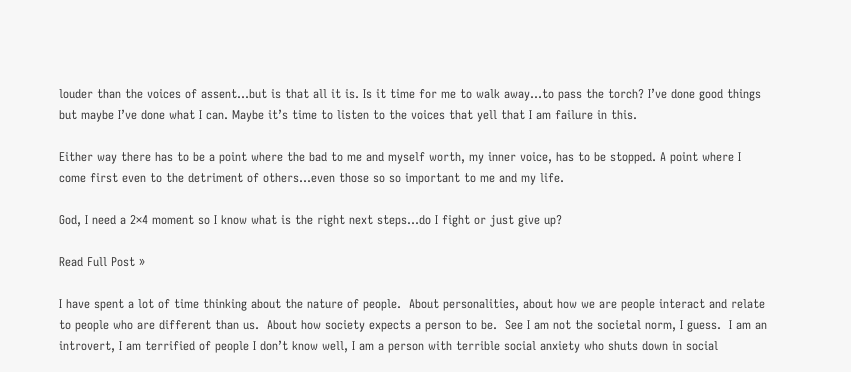louder than the voices of assent…but is that all it is. Is it time for me to walk away…to pass the torch? I’ve done good things but maybe I’ve done what I can. Maybe it’s time to listen to the voices that yell that I am failure in this.

Either way there has to be a point where the bad to me and myself worth, my inner voice, has to be stopped. A point where I come first even to the detriment of others…even those so so important to me and my life.

God, I need a 2×4 moment so I know what is the right next steps…do I fight or just give up?

Read Full Post »

I have spent a lot of time thinking about the nature of people.  About personalities, about how we are people interact and relate to people who are different than us.  About how society expects a person to be.  See I am not the societal norm, I guess.  I am an introvert, I am terrified of people I don’t know well, I am a person with terrible social anxiety who shuts down in social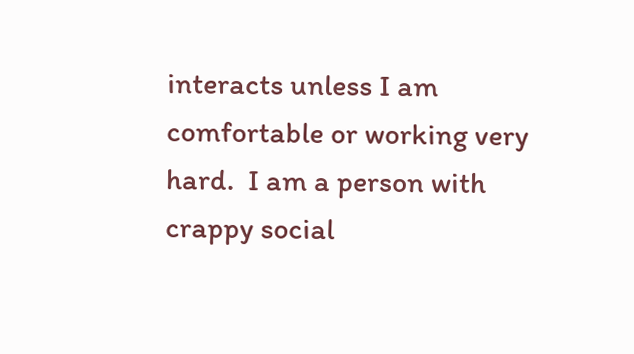interacts unless I am comfortable or working very hard.  I am a person with crappy social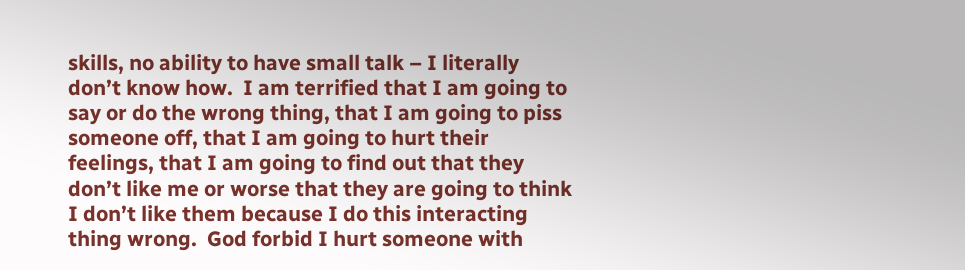skills, no ability to have small talk – I literally don’t know how.  I am terrified that I am going to say or do the wrong thing, that I am going to piss someone off, that I am going to hurt their feelings, that I am going to find out that they don’t like me or worse that they are going to think I don’t like them because I do this interacting thing wrong.  God forbid I hurt someone with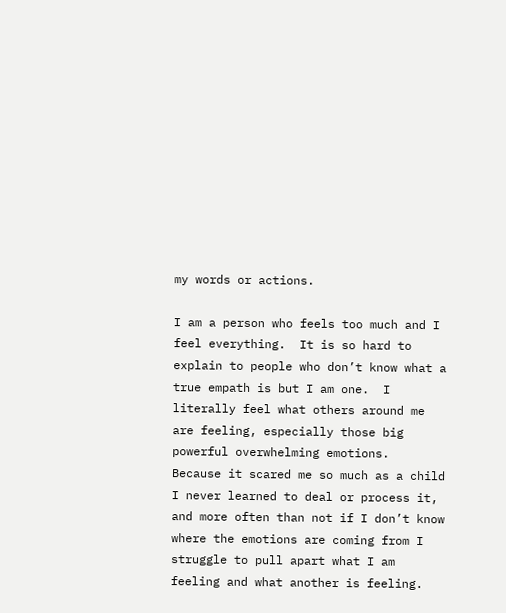my words or actions.

I am a person who feels too much and I feel everything.  It is so hard to explain to people who don’t know what a true empath is but I am one.  I literally feel what others around me are feeling, especially those big powerful overwhelming emotions.  Because it scared me so much as a child I never learned to deal or process it, and more often than not if I don’t know where the emotions are coming from I struggle to pull apart what I am feeling and what another is feeling.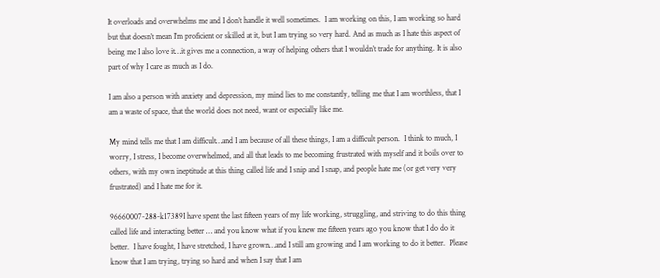It overloads and overwhelms me and I don’t handle it well sometimes.  I am working on this, I am working so hard but that doesn’t mean I’m proficient or skilled at it, but I am trying so very hard. And as much as I hate this aspect of being me I also love it…it gives me a connection, a way of helping others that I wouldn’t trade for anything. It is also part of why I care as much as I do.

I am also a person with anxiety and depression, my mind lies to me constantly, telling me that I am worthless, that I am a waste of space, that the world does not need, want or especially like me.

My mind tells me that I am difficult…and I am because of all these things, I am a difficult person.  I think to much, I worry, I stress, I become overwhelmed, and all that leads to me becoming frustrated with myself and it boils over to others, with my own ineptitude at this thing called life and I snip and I snap, and people hate me (or get very very frustrated) and I hate me for it.

96660007-288-k17389I have spent the last fifteen years of my life working, struggling, and striving to do this thing called life and interacting better … and you know what if you knew me fifteen years ago you know that I do do it better.  I have fought, I have stretched, I have grown…and I still am growing and I am working to do it better.  Please know that I am trying, trying so hard and when I say that I am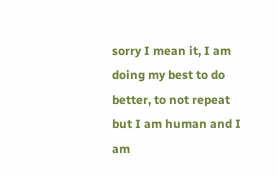sorry I mean it, I am doing my best to do better, to not repeat but I am human and I am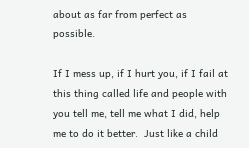about as far from perfect as possible.

If I mess up, if I hurt you, if I fail at this thing called life and people with you tell me, tell me what I did, help me to do it better.  Just like a child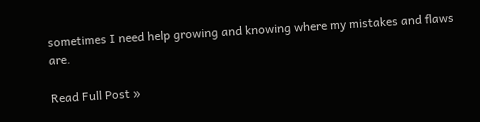sometimes I need help growing and knowing where my mistakes and flaws are.

Read Full Post »